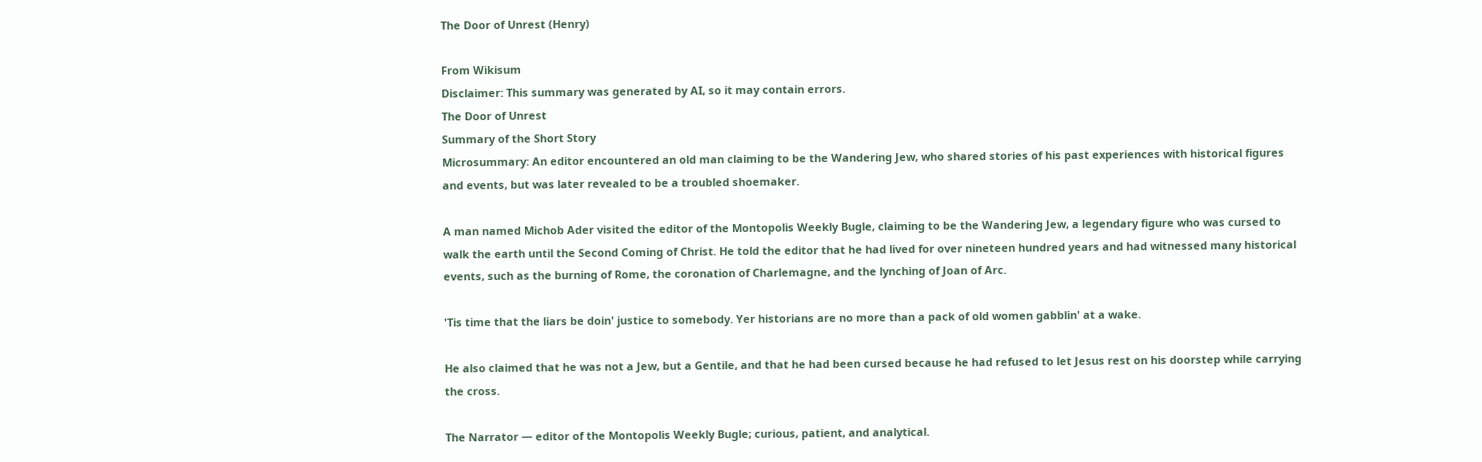The Door of Unrest (Henry)

From Wikisum
Disclaimer: This summary was generated by AI, so it may contain errors.
The Door of Unrest
Summary of the Short Story
Microsummary: An editor encountered an old man claiming to be the Wandering Jew, who shared stories of his past experiences with historical figures and events, but was later revealed to be a troubled shoemaker.

A man named Michob Ader visited the editor of the Montopolis Weekly Bugle, claiming to be the Wandering Jew, a legendary figure who was cursed to walk the earth until the Second Coming of Christ. He told the editor that he had lived for over nineteen hundred years and had witnessed many historical events, such as the burning of Rome, the coronation of Charlemagne, and the lynching of Joan of Arc.

'Tis time that the liars be doin' justice to somebody. Yer historians are no more than a pack of old women gabblin' at a wake.

He also claimed that he was not a Jew, but a Gentile, and that he had been cursed because he had refused to let Jesus rest on his doorstep while carrying the cross.

The Narrator — editor of the Montopolis Weekly Bugle; curious, patient, and analytical.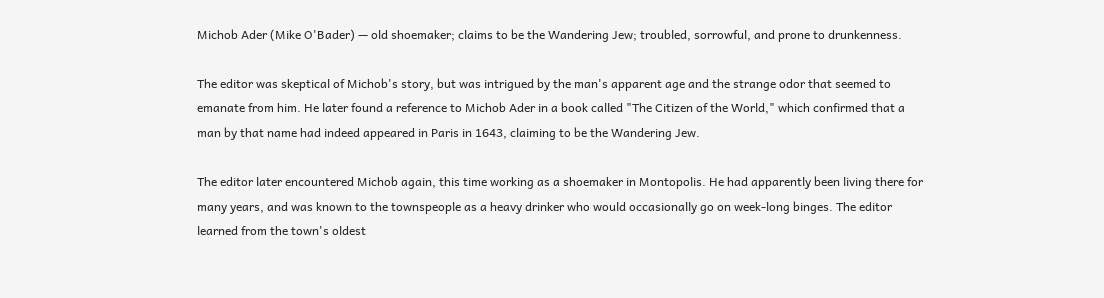Michob Ader (Mike O'Bader) — old shoemaker; claims to be the Wandering Jew; troubled, sorrowful, and prone to drunkenness.

The editor was skeptical of Michob's story, but was intrigued by the man's apparent age and the strange odor that seemed to emanate from him. He later found a reference to Michob Ader in a book called "The Citizen of the World," which confirmed that a man by that name had indeed appeared in Paris in 1643, claiming to be the Wandering Jew.

The editor later encountered Michob again, this time working as a shoemaker in Montopolis. He had apparently been living there for many years, and was known to the townspeople as a heavy drinker who would occasionally go on week-long binges. The editor learned from the town's oldest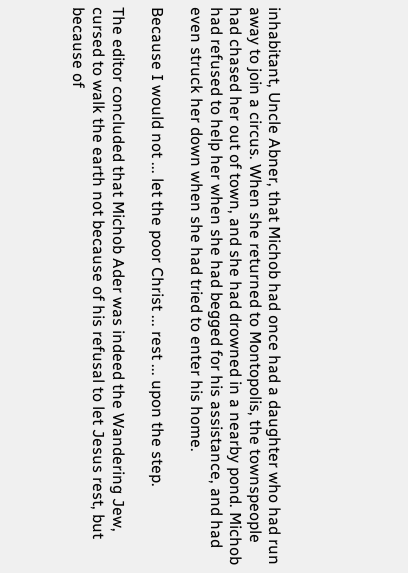inhabitant, Uncle Abner, that Michob had once had a daughter who had run away to join a circus. When she returned to Montopolis, the townspeople had chased her out of town, and she had drowned in a nearby pond. Michob had refused to help her when she had begged for his assistance, and had even struck her down when she had tried to enter his home.

Because I would not ... let the poor Christ ... rest ... upon the step.

The editor concluded that Michob Ader was indeed the Wandering Jew, cursed to walk the earth not because of his refusal to let Jesus rest, but because of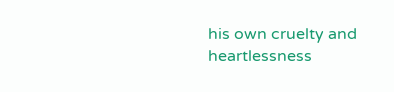his own cruelty and heartlessness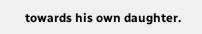towards his own daughter.